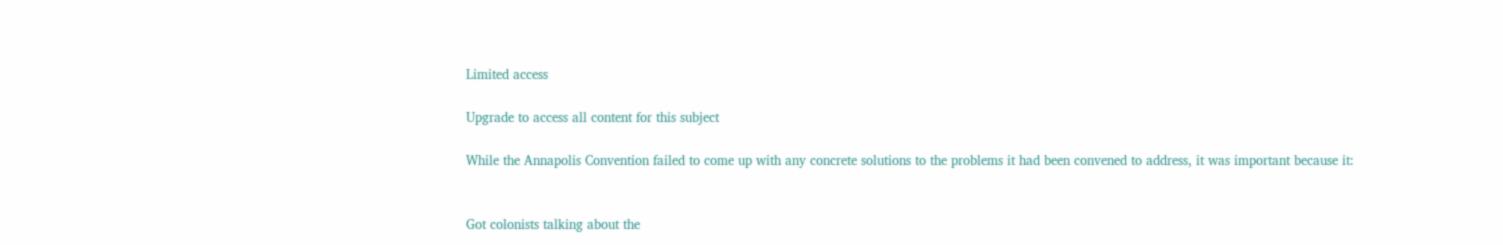Limited access

Upgrade to access all content for this subject

While the Annapolis Convention failed to come up with any concrete solutions to the problems it had been convened to address, it was important because it:


Got colonists talking about the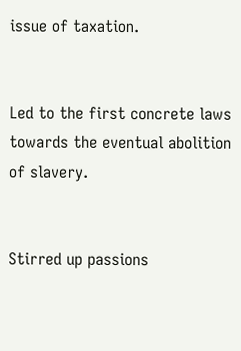issue of taxation.


Led to the first concrete laws towards the eventual abolition of slavery.


Stirred up passions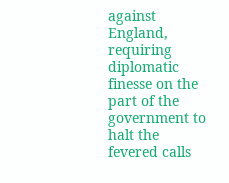against England, requiring diplomatic finesse on the part of the government to halt the fevered calls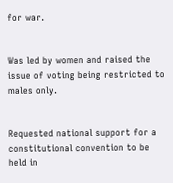for war.


Was led by women and raised the issue of voting being restricted to males only.


Requested national support for a constitutional convention to be held in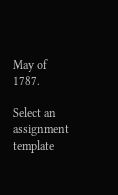May of 1787.

Select an assignment template